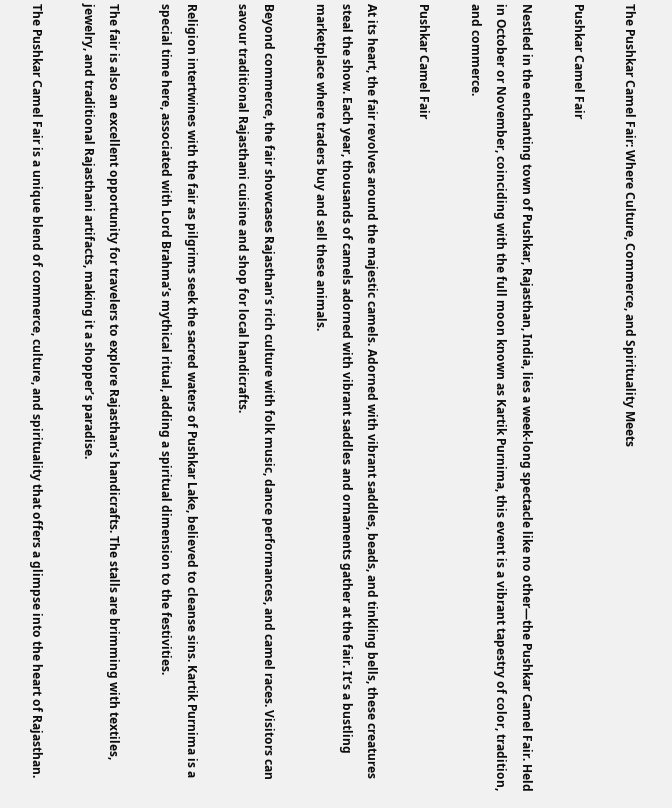The Pushkar Camel Fair: Where Culture, Commerce, and Spirituality Meets

Pushkar Camel Fair

Nestled in the enchanting town of Pushkar, Rajasthan, India, lies a week-long spectacle like no other—the Pushkar Camel Fair. Held in October or November, coinciding with the full moon known as Kartik Purnima, this event is a vibrant tapestry of color, tradition, and commerce.

Pushkar Camel Fair

At its heart, the fair revolves around the majestic camels. Adorned with vibrant saddles, beads, and tinkling bells, these creatures steal the show. Each year, thousands of camels adorned with vibrant saddles and ornaments gather at the fair. It’s a bustling marketplace where traders buy and sell these animals.

Beyond commerce, the fair showcases Rajasthan’s rich culture with folk music, dance performances, and camel races. Visitors can savour traditional Rajasthani cuisine and shop for local handicrafts.

Religion intertwines with the fair as pilgrims seek the sacred waters of Pushkar Lake, believed to cleanse sins. Kartik Purnima is a special time here, associated with Lord Brahma’s mythical ritual, adding a spiritual dimension to the festivities.

The fair is also an excellent opportunity for travelers to explore Rajasthan’s handicrafts. The stalls are brimming with textiles, jewelry, and traditional Rajasthani artifacts, making it a shopper’s paradise.

The Pushkar Camel Fair is a unique blend of commerce, culture, and spirituality that offers a glimpse into the heart of Rajasthan.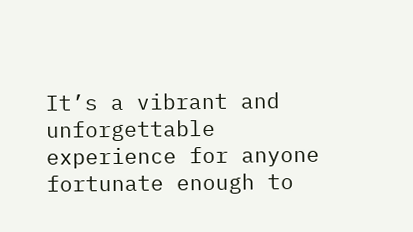It’s a vibrant and unforgettable experience for anyone fortunate enough to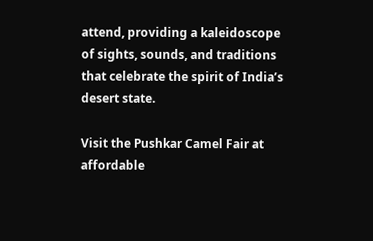attend, providing a kaleidoscope of sights, sounds, and traditions that celebrate the spirit of India’s desert state.

Visit the Pushkar Camel Fair at affordable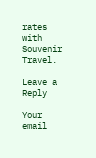rates with Souvenir Travel.

Leave a Reply

Your email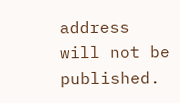address will not be published.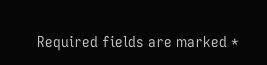Required fields are marked *